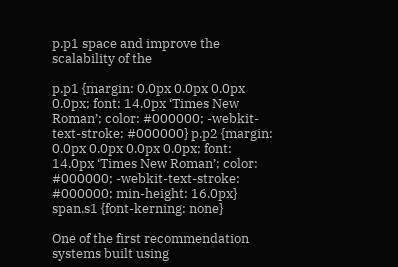p.p1 space and improve the scalability of the

p.p1 {margin: 0.0px 0.0px 0.0px 0.0px; font: 14.0px ‘Times New Roman’; color: #000000; -webkit-text-stroke: #000000} p.p2 {margin: 0.0px 0.0px 0.0px 0.0px; font: 14.0px ‘Times New Roman’; color: #000000; -webkit-text-stroke: #000000; min-height: 16.0px} span.s1 {font-kerning: none}

One of the first recommendation systems built using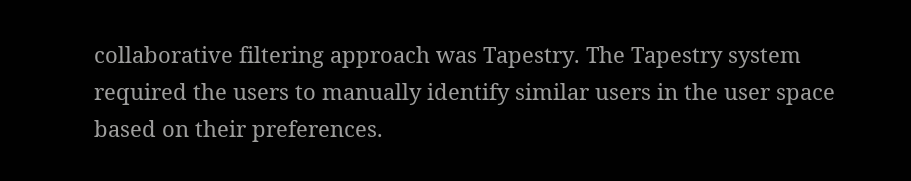collaborative filtering approach was Tapestry. The Tapestry system required the users to manually identify similar users in the user space based on their preferences.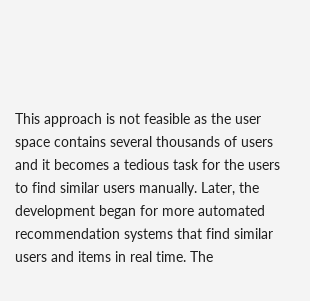This approach is not feasible as the user space contains several thousands of users and it becomes a tedious task for the users to find similar users manually. Later, the development began for more automated recommendation systems that find similar users and items in real time. The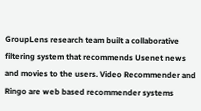GroupLens research team built a collaborative filtering system that recommends Usenet news and movies to the users. Video Recommender and Ringo are web based recommender systems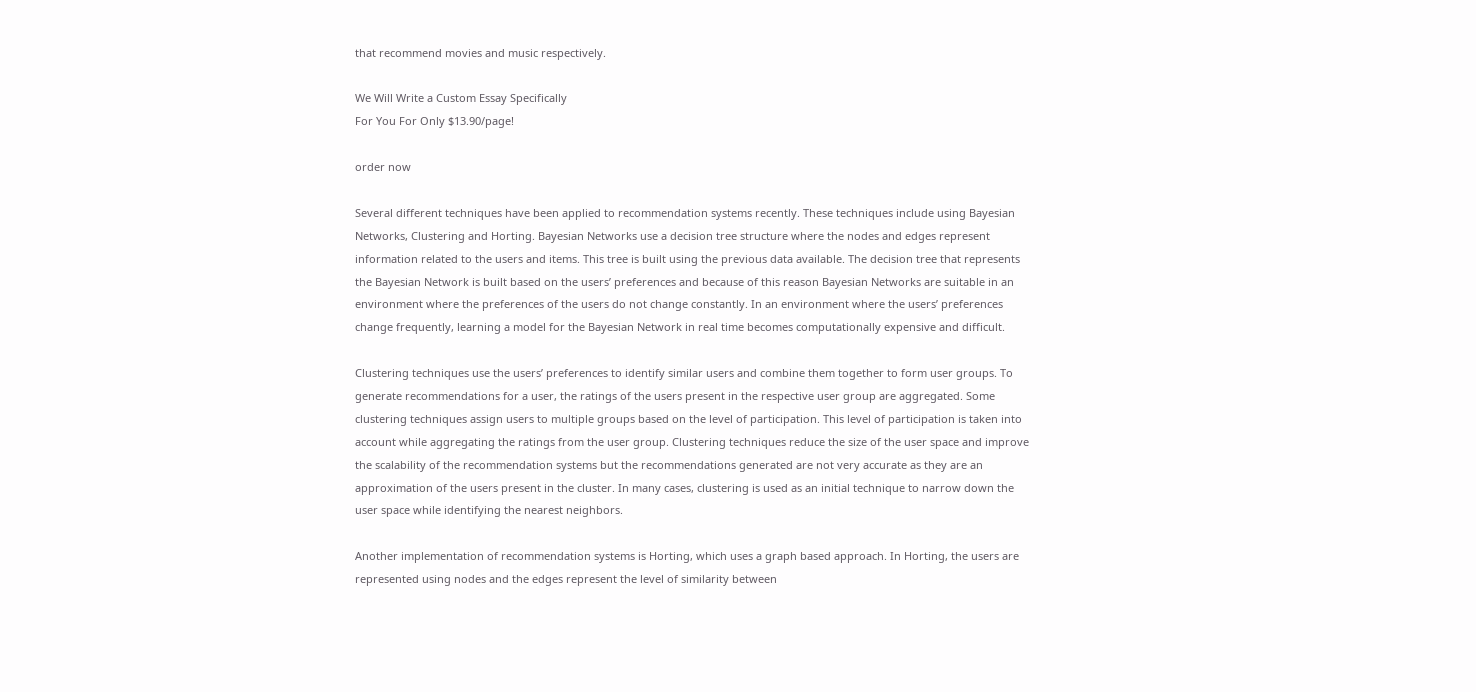that recommend movies and music respectively.

We Will Write a Custom Essay Specifically
For You For Only $13.90/page!

order now

Several different techniques have been applied to recommendation systems recently. These techniques include using Bayesian Networks, Clustering and Horting. Bayesian Networks use a decision tree structure where the nodes and edges represent information related to the users and items. This tree is built using the previous data available. The decision tree that represents the Bayesian Network is built based on the users’ preferences and because of this reason Bayesian Networks are suitable in an environment where the preferences of the users do not change constantly. In an environment where the users’ preferences change frequently, learning a model for the Bayesian Network in real time becomes computationally expensive and difficult.

Clustering techniques use the users’ preferences to identify similar users and combine them together to form user groups. To generate recommendations for a user, the ratings of the users present in the respective user group are aggregated. Some clustering techniques assign users to multiple groups based on the level of participation. This level of participation is taken into account while aggregating the ratings from the user group. Clustering techniques reduce the size of the user space and improve the scalability of the recommendation systems but the recommendations generated are not very accurate as they are an approximation of the users present in the cluster. In many cases, clustering is used as an initial technique to narrow down the user space while identifying the nearest neighbors.

Another implementation of recommendation systems is Horting, which uses a graph based approach. In Horting, the users are represented using nodes and the edges represent the level of similarity between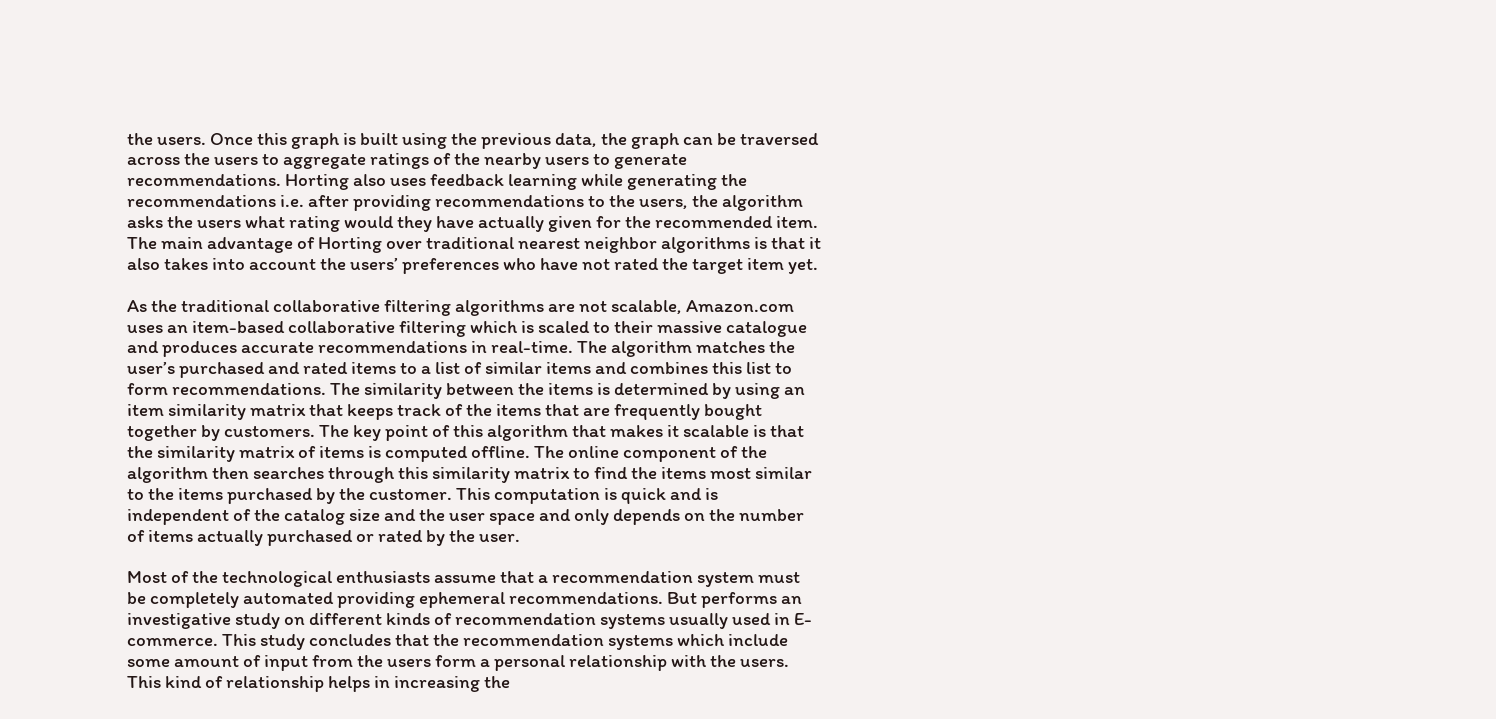the users. Once this graph is built using the previous data, the graph can be traversed across the users to aggregate ratings of the nearby users to generate recommendations. Horting also uses feedback learning while generating the recommendations i.e. after providing recommendations to the users, the algorithm asks the users what rating would they have actually given for the recommended item. The main advantage of Horting over traditional nearest neighbor algorithms is that it also takes into account the users’ preferences who have not rated the target item yet.

As the traditional collaborative filtering algorithms are not scalable, Amazon.com uses an item-based collaborative filtering which is scaled to their massive catalogue and produces accurate recommendations in real-time. The algorithm matches the user’s purchased and rated items to a list of similar items and combines this list to form recommendations. The similarity between the items is determined by using an item similarity matrix that keeps track of the items that are frequently bought together by customers. The key point of this algorithm that makes it scalable is that the similarity matrix of items is computed offline. The online component of the algorithm then searches through this similarity matrix to find the items most similar to the items purchased by the customer. This computation is quick and is independent of the catalog size and the user space and only depends on the number of items actually purchased or rated by the user.

Most of the technological enthusiasts assume that a recommendation system must be completely automated providing ephemeral recommendations. But performs an investigative study on different kinds of recommendation systems usually used in E-commerce. This study concludes that the recommendation systems which include some amount of input from the users form a personal relationship with the users. This kind of relationship helps in increasing the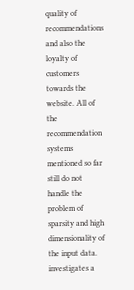quality of recommendations and also the loyalty of customers towards the website. All of the recommendation systems mentioned so far still do not handle the problem of sparsity and high dimensionality of the input data. investigates a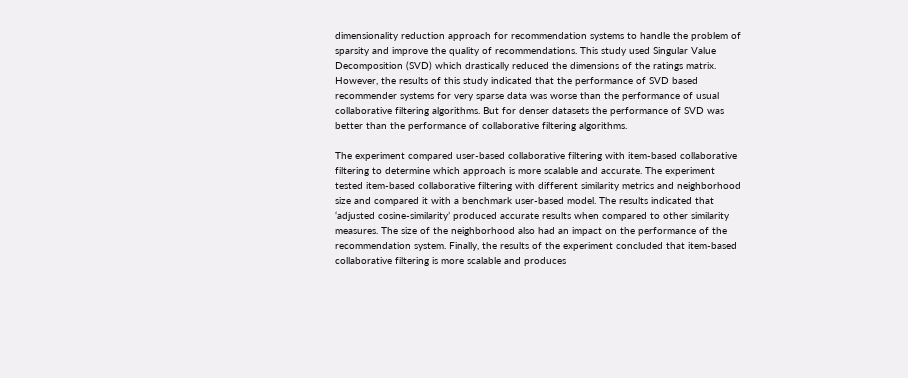dimensionality reduction approach for recommendation systems to handle the problem of sparsity and improve the quality of recommendations. This study used Singular Value Decomposition (SVD) which drastically reduced the dimensions of the ratings matrix. However, the results of this study indicated that the performance of SVD based recommender systems for very sparse data was worse than the performance of usual collaborative filtering algorithms. But for denser datasets the performance of SVD was better than the performance of collaborative filtering algorithms.

The experiment compared user-based collaborative filtering with item-based collaborative filtering to determine which approach is more scalable and accurate. The experiment tested item-based collaborative filtering with different similarity metrics and neighborhood size and compared it with a benchmark user-based model. The results indicated that ‘adjusted cosine-similarity’ produced accurate results when compared to other similarity measures. The size of the neighborhood also had an impact on the performance of the recommendation system. Finally, the results of the experiment concluded that item-based collaborative filtering is more scalable and produces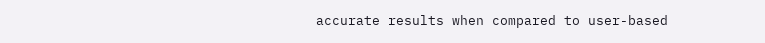accurate results when compared to user-based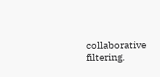collaborative filtering.